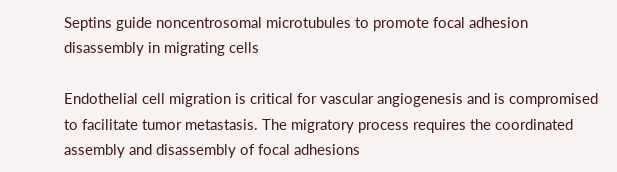Septins guide noncentrosomal microtubules to promote focal adhesion disassembly in migrating cells

Endothelial cell migration is critical for vascular angiogenesis and is compromised to facilitate tumor metastasis. The migratory process requires the coordinated assembly and disassembly of focal adhesions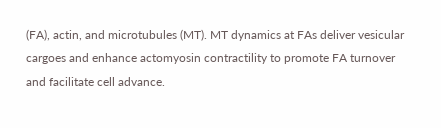(FA), actin, and microtubules (MT). MT dynamics at FAs deliver vesicular cargoes and enhance actomyosin contractility to promote FA turnover and facilitate cell advance.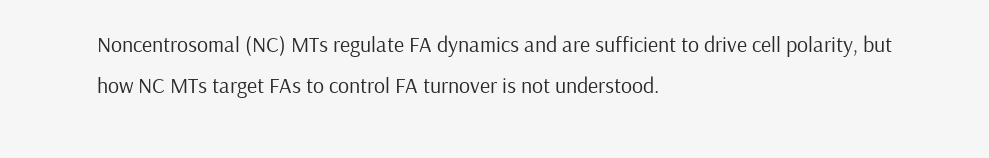Noncentrosomal (NC) MTs regulate FA dynamics and are sufficient to drive cell polarity, but how NC MTs target FAs to control FA turnover is not understood.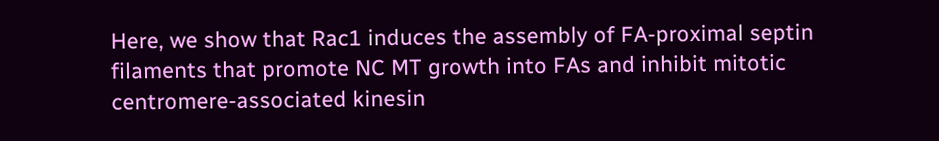Here, we show that Rac1 induces the assembly of FA-proximal septin filaments that promote NC MT growth into FAs and inhibit mitotic centromere-associated kinesin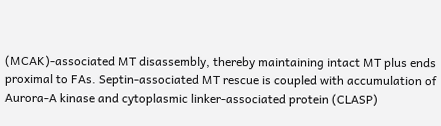(MCAK)-associated MT disassembly, thereby maintaining intact MT plus ends proximal to FAs. Septin-associated MT rescue is coupled with accumulation of Aurora-A kinase and cytoplasmic linker-associated protein (CLASP)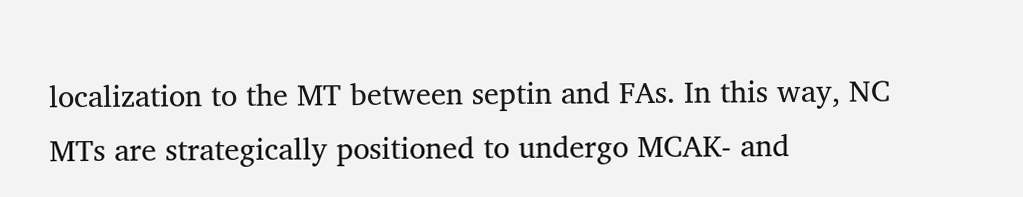localization to the MT between septin and FAs. In this way, NC MTs are strategically positioned to undergo MCAK- and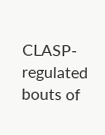CLASP-regulated bouts of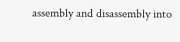assembly and disassembly into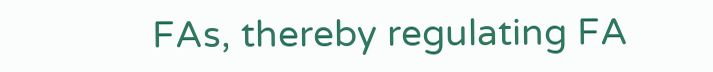FAs, thereby regulating FA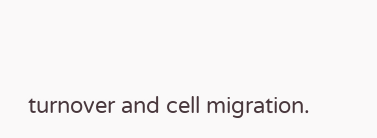turnover and cell migration.